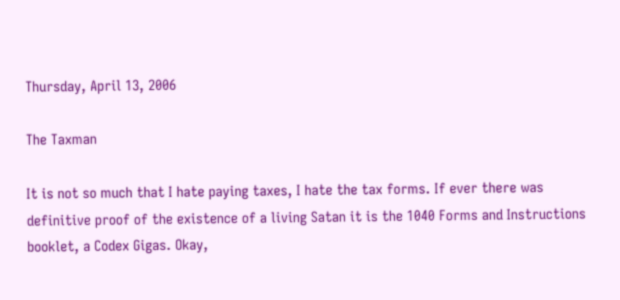Thursday, April 13, 2006

The Taxman

It is not so much that I hate paying taxes, I hate the tax forms. If ever there was definitive proof of the existence of a living Satan it is the 1040 Forms and Instructions booklet, a Codex Gigas. Okay,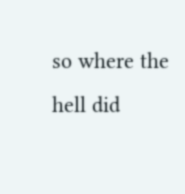so where the hell did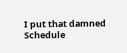I put that damned Schedule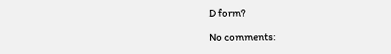D form?

No comments: